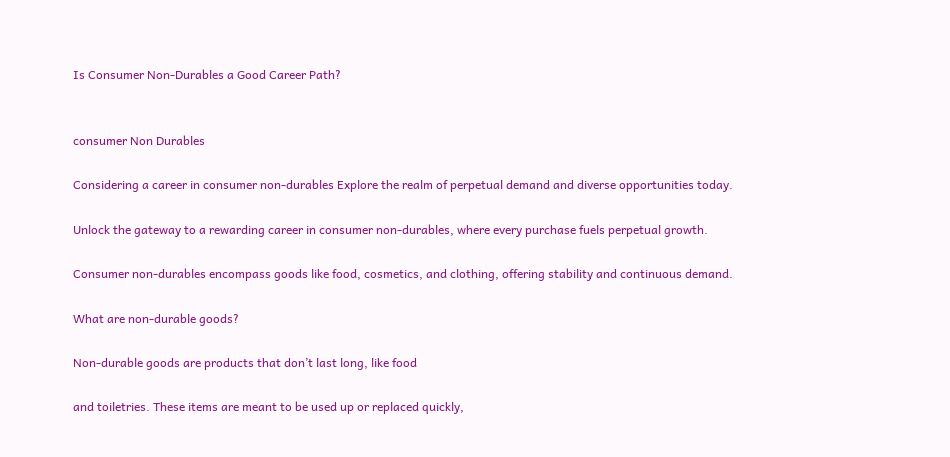Is Consumer Non-Durables a Good Career Path?


consumer Non Durables

Considering a career in consumer non-durables Explore the realm of perpetual demand and diverse opportunities today.

Unlock the gateway to a rewarding career in consumer non-durables, where every purchase fuels perpetual growth.

Consumer non-durables encompass goods like food, cosmetics, and clothing, offering stability and continuous demand.

What are non-durable goods?

Non-durable goods are products that don’t last long, like food

and toiletries. These items are meant to be used up or replaced quickly,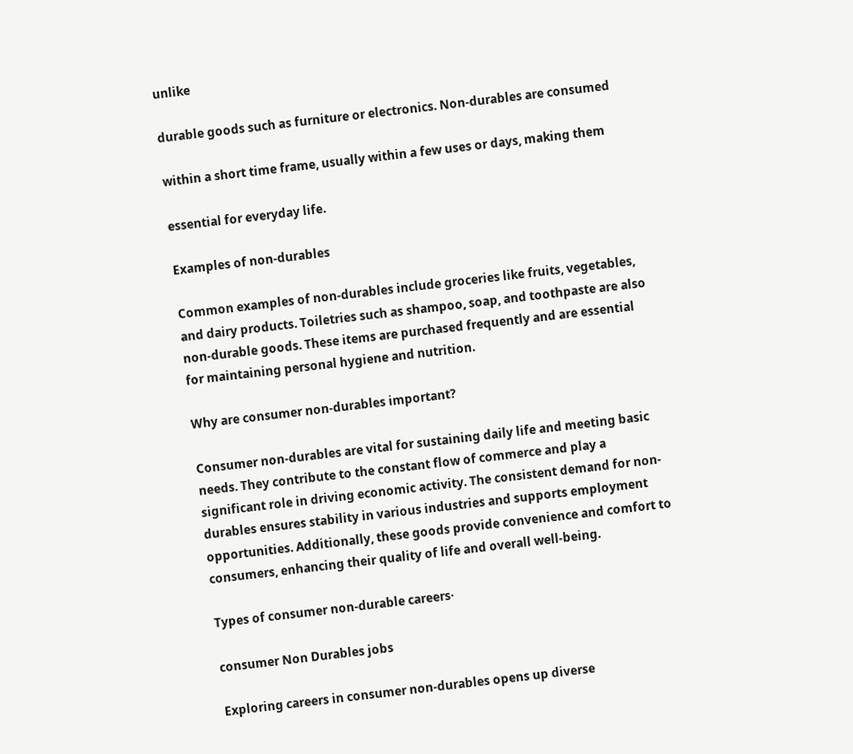unlike

durable goods such as furniture or electronics. Non-durables are consumed

within a short time frame, usually within a few uses or days, making them

essential for everyday life.

Examples of non-durables

Common examples of non-durables include groceries like fruits, vegetables, and dairy products. Toiletries such as shampoo, soap, and toothpaste are also non-durable goods. These items are purchased frequently and are essential for maintaining personal hygiene and nutrition.

Why are consumer non-durables important?

Consumer non-durables are vital for sustaining daily life and meeting basic needs. They contribute to the constant flow of commerce and play a significant role in driving economic activity. The consistent demand for non-durables ensures stability in various industries and supports employment opportunities. Additionally, these goods provide convenience and comfort to consumers, enhancing their quality of life and overall well-being.

Types of consumer non-durable careers·

consumer Non Durables jobs

Exploring careers in consumer non-durables opens up diverse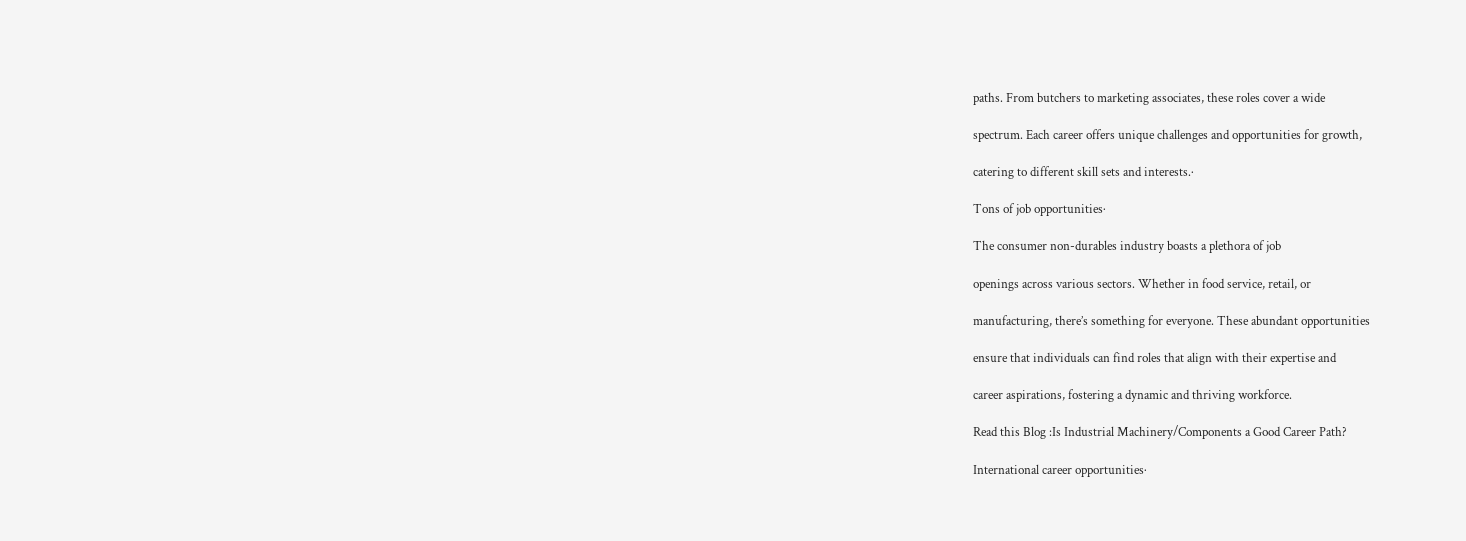paths. From butchers to marketing associates, these roles cover a wide

spectrum. Each career offers unique challenges and opportunities for growth,

catering to different skill sets and interests.·

Tons of job opportunities·

The consumer non-durables industry boasts a plethora of job

openings across various sectors. Whether in food service, retail, or

manufacturing, there’s something for everyone. These abundant opportunities

ensure that individuals can find roles that align with their expertise and

career aspirations, fostering a dynamic and thriving workforce.

Read this Blog :Is Industrial Machinery/Components a Good Career Path?

International career opportunities·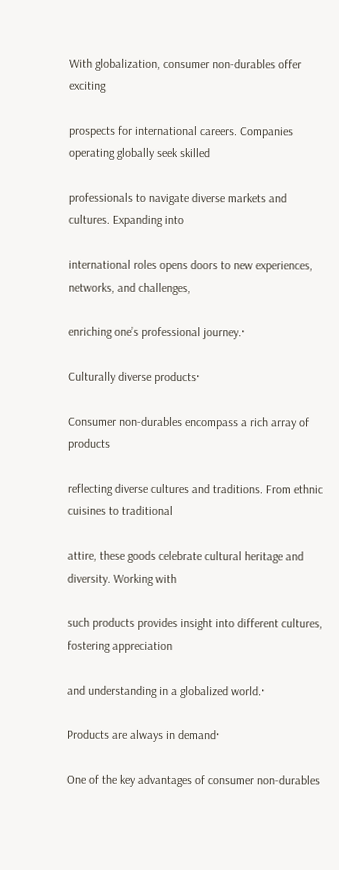With globalization, consumer non-durables offer exciting

prospects for international careers. Companies operating globally seek skilled

professionals to navigate diverse markets and cultures. Expanding into

international roles opens doors to new experiences, networks, and challenges,

enriching one’s professional journey.·

Culturally diverse products·

Consumer non-durables encompass a rich array of products

reflecting diverse cultures and traditions. From ethnic cuisines to traditional

attire, these goods celebrate cultural heritage and diversity. Working with

such products provides insight into different cultures, fostering appreciation

and understanding in a globalized world.·

Products are always in demand·

One of the key advantages of consumer non-durables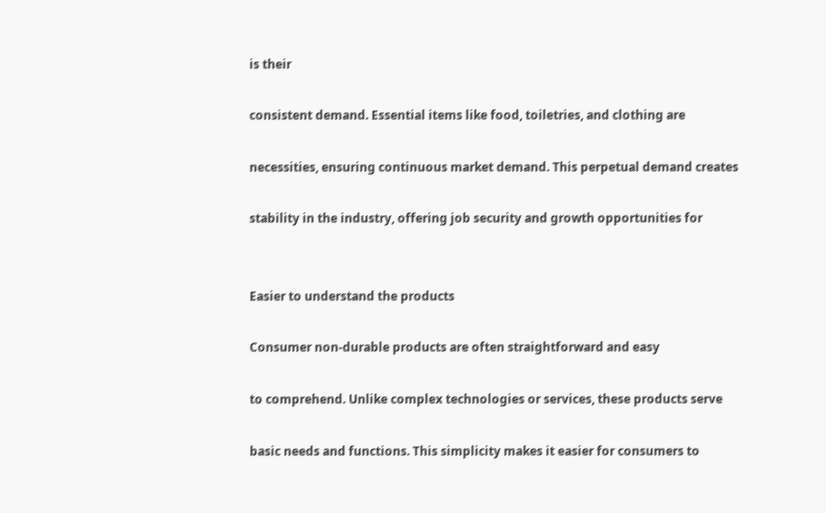is their

consistent demand. Essential items like food, toiletries, and clothing are

necessities, ensuring continuous market demand. This perpetual demand creates

stability in the industry, offering job security and growth opportunities for


Easier to understand the products

Consumer non-durable products are often straightforward and easy

to comprehend. Unlike complex technologies or services, these products serve

basic needs and functions. This simplicity makes it easier for consumers to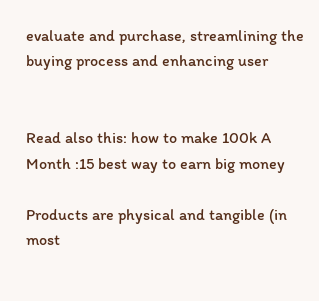evaluate and purchase, streamlining the buying process and enhancing user


Read also this: how to make 100k A Month :15 best way to earn big money

Products are physical and tangible (in most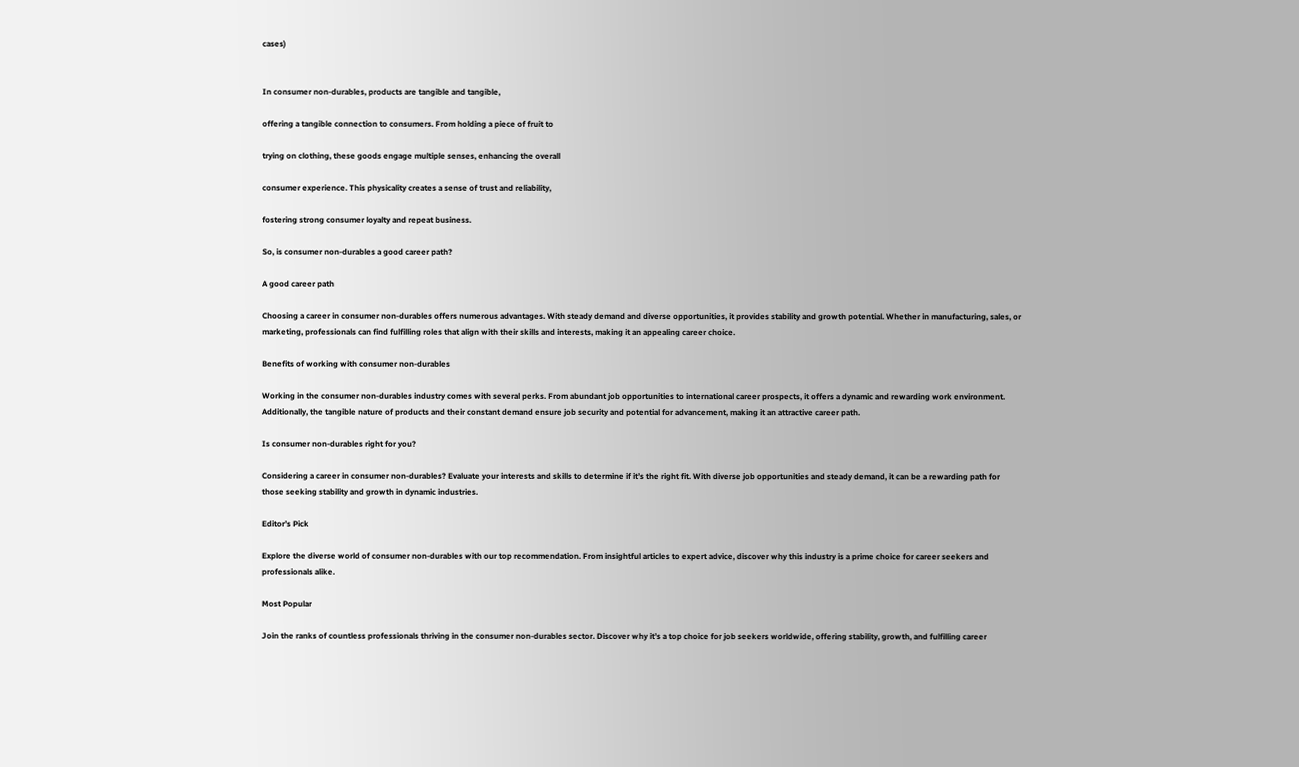cases)


In consumer non-durables, products are tangible and tangible,

offering a tangible connection to consumers. From holding a piece of fruit to

trying on clothing, these goods engage multiple senses, enhancing the overall

consumer experience. This physicality creates a sense of trust and reliability,

fostering strong consumer loyalty and repeat business.

So, is consumer non-durables a good career path?

A good career path

Choosing a career in consumer non-durables offers numerous advantages. With steady demand and diverse opportunities, it provides stability and growth potential. Whether in manufacturing, sales, or marketing, professionals can find fulfilling roles that align with their skills and interests, making it an appealing career choice.

Benefits of working with consumer non-durables

Working in the consumer non-durables industry comes with several perks. From abundant job opportunities to international career prospects, it offers a dynamic and rewarding work environment. Additionally, the tangible nature of products and their constant demand ensure job security and potential for advancement, making it an attractive career path.

Is consumer non-durables right for you?

Considering a career in consumer non-durables? Evaluate your interests and skills to determine if it’s the right fit. With diverse job opportunities and steady demand, it can be a rewarding path for those seeking stability and growth in dynamic industries.

Editor’s Pick

Explore the diverse world of consumer non-durables with our top recommendation. From insightful articles to expert advice, discover why this industry is a prime choice for career seekers and professionals alike.

Most Popular

Join the ranks of countless professionals thriving in the consumer non-durables sector. Discover why it’s a top choice for job seekers worldwide, offering stability, growth, and fulfilling career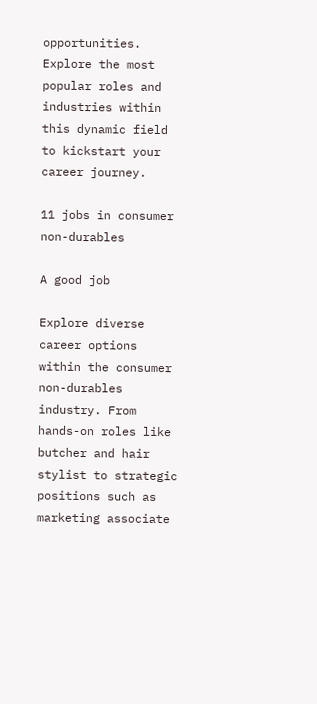opportunities. Explore the most popular roles and industries within this dynamic field to kickstart your career journey.

11 jobs in consumer non-durables

A good job

Explore diverse career options within the consumer non-durables industry. From hands-on roles like butcher and hair stylist to strategic positions such as marketing associate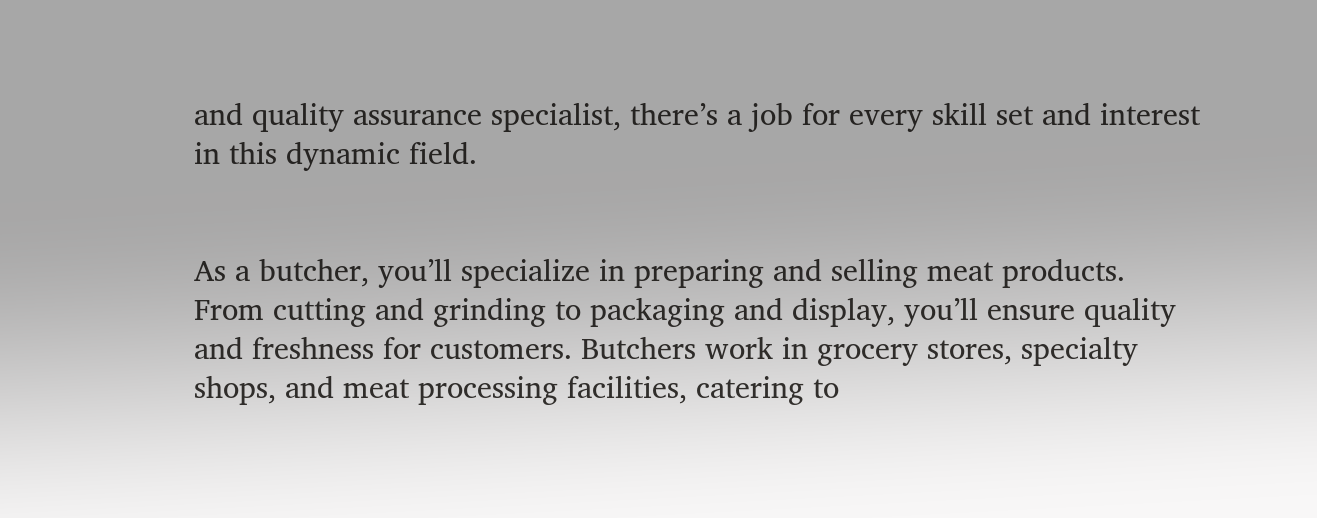and quality assurance specialist, there’s a job for every skill set and interest in this dynamic field.


As a butcher, you’ll specialize in preparing and selling meat products. From cutting and grinding to packaging and display, you’ll ensure quality and freshness for customers. Butchers work in grocery stores, specialty shops, and meat processing facilities, catering to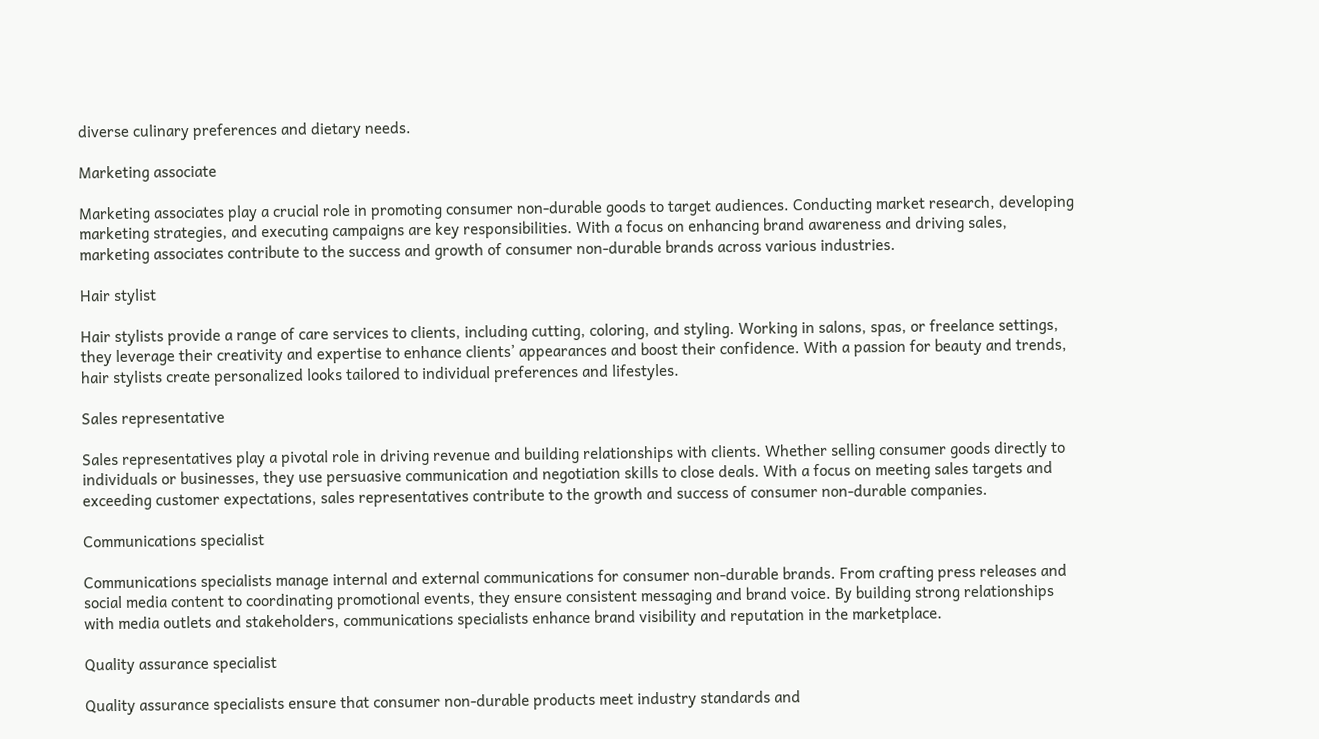diverse culinary preferences and dietary needs.

Marketing associate

Marketing associates play a crucial role in promoting consumer non-durable goods to target audiences. Conducting market research, developing marketing strategies, and executing campaigns are key responsibilities. With a focus on enhancing brand awareness and driving sales, marketing associates contribute to the success and growth of consumer non-durable brands across various industries.

Hair stylist

Hair stylists provide a range of care services to clients, including cutting, coloring, and styling. Working in salons, spas, or freelance settings, they leverage their creativity and expertise to enhance clients’ appearances and boost their confidence. With a passion for beauty and trends, hair stylists create personalized looks tailored to individual preferences and lifestyles.

Sales representative

Sales representatives play a pivotal role in driving revenue and building relationships with clients. Whether selling consumer goods directly to individuals or businesses, they use persuasive communication and negotiation skills to close deals. With a focus on meeting sales targets and exceeding customer expectations, sales representatives contribute to the growth and success of consumer non-durable companies.

Communications specialist

Communications specialists manage internal and external communications for consumer non-durable brands. From crafting press releases and social media content to coordinating promotional events, they ensure consistent messaging and brand voice. By building strong relationships with media outlets and stakeholders, communications specialists enhance brand visibility and reputation in the marketplace.

Quality assurance specialist

Quality assurance specialists ensure that consumer non-durable products meet industry standards and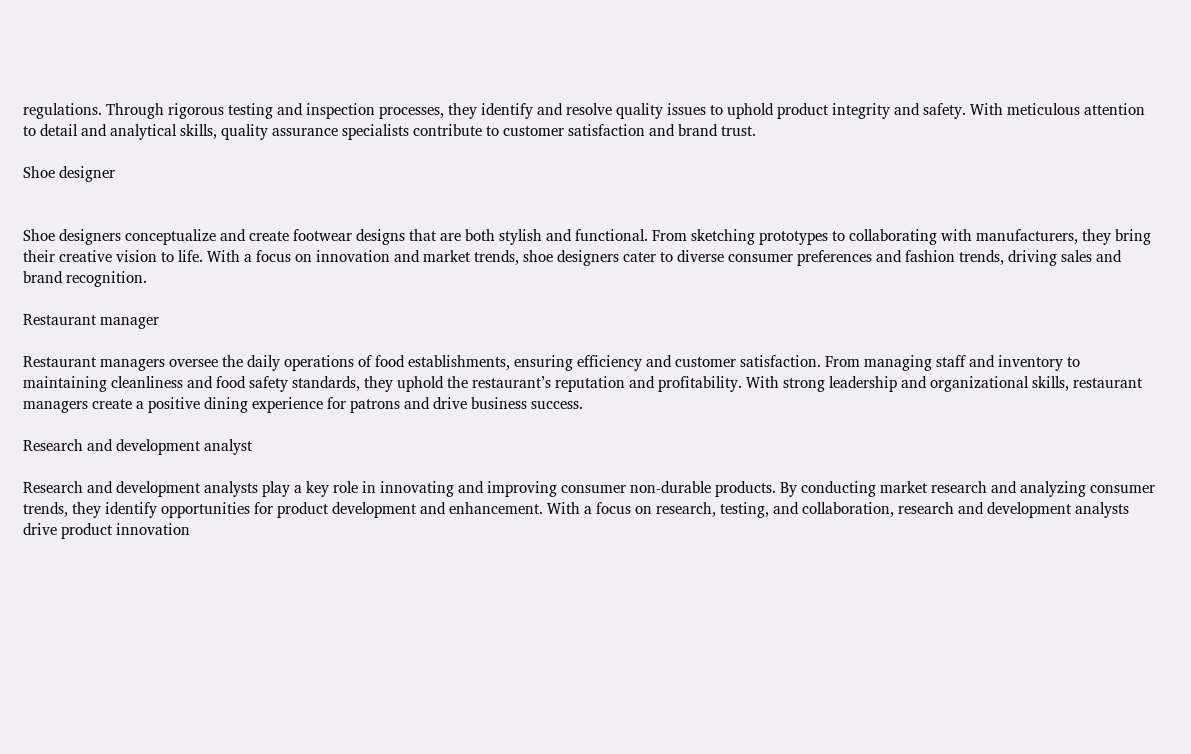regulations. Through rigorous testing and inspection processes, they identify and resolve quality issues to uphold product integrity and safety. With meticulous attention to detail and analytical skills, quality assurance specialists contribute to customer satisfaction and brand trust.

Shoe designer


Shoe designers conceptualize and create footwear designs that are both stylish and functional. From sketching prototypes to collaborating with manufacturers, they bring their creative vision to life. With a focus on innovation and market trends, shoe designers cater to diverse consumer preferences and fashion trends, driving sales and brand recognition.

Restaurant manager

Restaurant managers oversee the daily operations of food establishments, ensuring efficiency and customer satisfaction. From managing staff and inventory to maintaining cleanliness and food safety standards, they uphold the restaurant’s reputation and profitability. With strong leadership and organizational skills, restaurant managers create a positive dining experience for patrons and drive business success.

Research and development analyst

Research and development analysts play a key role in innovating and improving consumer non-durable products. By conducting market research and analyzing consumer trends, they identify opportunities for product development and enhancement. With a focus on research, testing, and collaboration, research and development analysts drive product innovation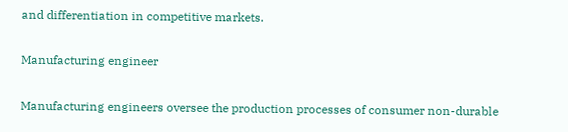and differentiation in competitive markets.

Manufacturing engineer

Manufacturing engineers oversee the production processes of consumer non-durable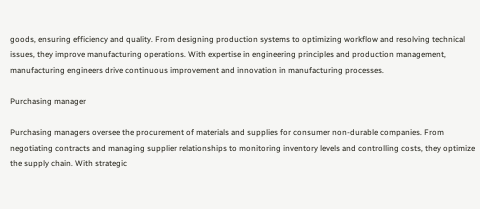goods, ensuring efficiency and quality. From designing production systems to optimizing workflow and resolving technical issues, they improve manufacturing operations. With expertise in engineering principles and production management, manufacturing engineers drive continuous improvement and innovation in manufacturing processes.

Purchasing manager

Purchasing managers oversee the procurement of materials and supplies for consumer non-durable companies. From negotiating contracts and managing supplier relationships to monitoring inventory levels and controlling costs, they optimize the supply chain. With strategic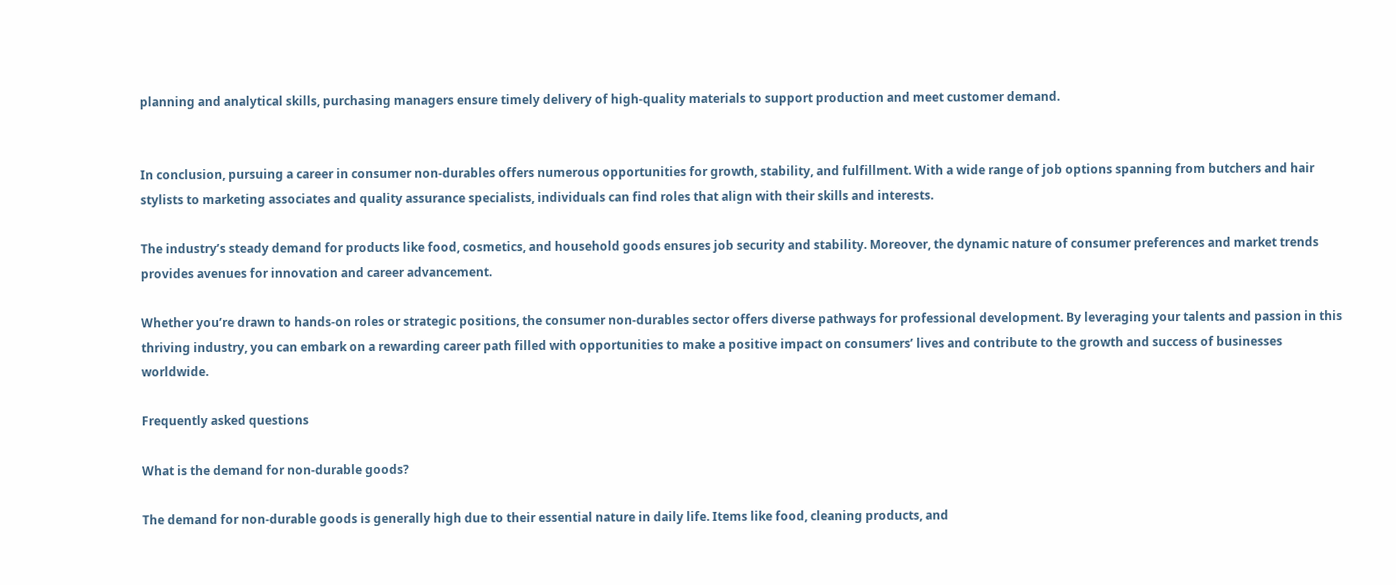planning and analytical skills, purchasing managers ensure timely delivery of high-quality materials to support production and meet customer demand.


In conclusion, pursuing a career in consumer non-durables offers numerous opportunities for growth, stability, and fulfillment. With a wide range of job options spanning from butchers and hair stylists to marketing associates and quality assurance specialists, individuals can find roles that align with their skills and interests.

The industry’s steady demand for products like food, cosmetics, and household goods ensures job security and stability. Moreover, the dynamic nature of consumer preferences and market trends provides avenues for innovation and career advancement.

Whether you’re drawn to hands-on roles or strategic positions, the consumer non-durables sector offers diverse pathways for professional development. By leveraging your talents and passion in this thriving industry, you can embark on a rewarding career path filled with opportunities to make a positive impact on consumers’ lives and contribute to the growth and success of businesses worldwide.

Frequently asked questions

What is the demand for non-durable goods?

The demand for non-durable goods is generally high due to their essential nature in daily life. Items like food, cleaning products, and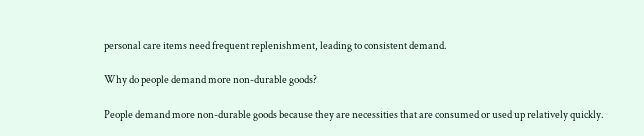personal care items need frequent replenishment, leading to consistent demand.

Why do people demand more non-durable goods?

People demand more non-durable goods because they are necessities that are consumed or used up relatively quickly.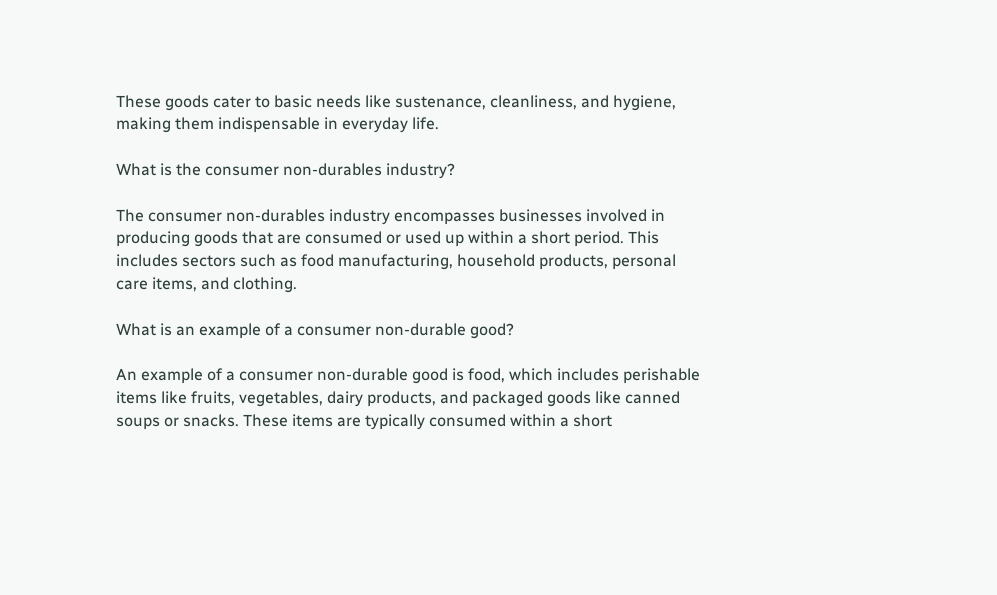These goods cater to basic needs like sustenance, cleanliness, and hygiene, making them indispensable in everyday life.

What is the consumer non-durables industry?

The consumer non-durables industry encompasses businesses involved in producing goods that are consumed or used up within a short period. This includes sectors such as food manufacturing, household products, personal care items, and clothing.

What is an example of a consumer non-durable good?

An example of a consumer non-durable good is food, which includes perishable items like fruits, vegetables, dairy products, and packaged goods like canned soups or snacks. These items are typically consumed within a short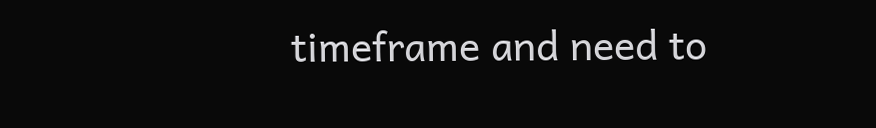timeframe and need to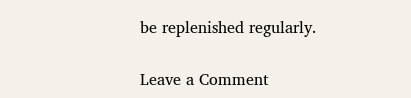be replenished regularly.

Leave a Comment